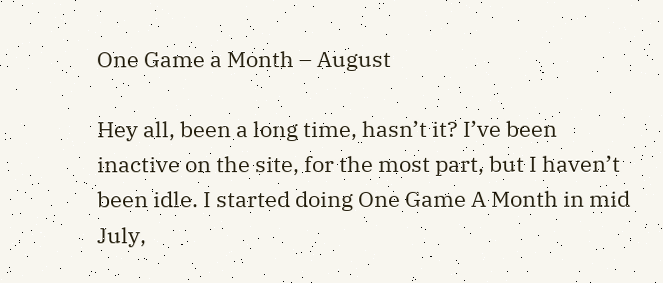One Game a Month – August

Hey all, been a long time, hasn’t it? I’ve been inactive on the site, for the most part, but I haven’t been idle. I started doing One Game A Month in mid July,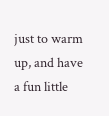just to warm up, and have a fun little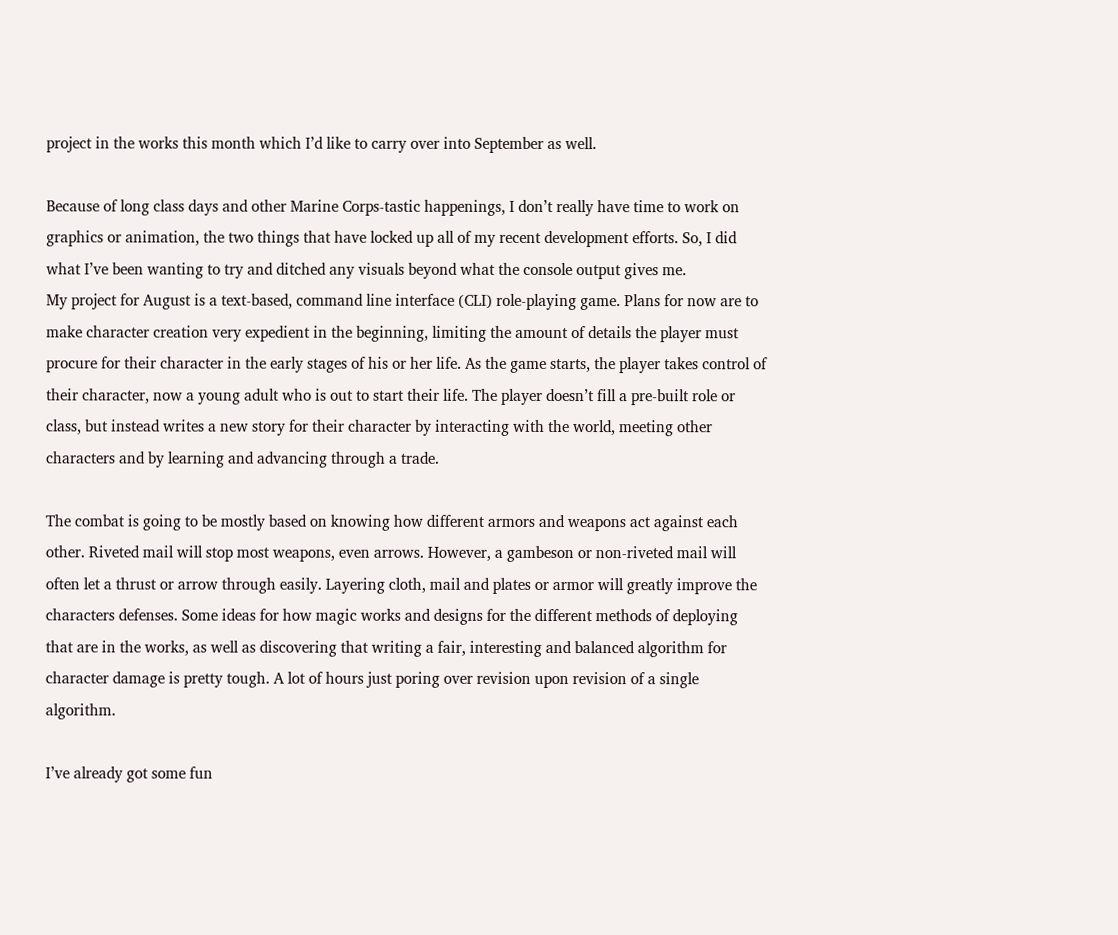project in the works this month which I’d like to carry over into September as well.

Because of long class days and other Marine Corps-tastic happenings, I don’t really have time to work on graphics or animation, the two things that have locked up all of my recent development efforts. So, I did what I’ve been wanting to try and ditched any visuals beyond what the console output gives me.
My project for August is a text-based, command line interface (CLI) role-playing game. Plans for now are to make character creation very expedient in the beginning, limiting the amount of details the player must procure for their character in the early stages of his or her life. As the game starts, the player takes control of their character, now a young adult who is out to start their life. The player doesn’t fill a pre-built role or class, but instead writes a new story for their character by interacting with the world, meeting other characters and by learning and advancing through a trade.

The combat is going to be mostly based on knowing how different armors and weapons act against each other. Riveted mail will stop most weapons, even arrows. However, a gambeson or non-riveted mail will often let a thrust or arrow through easily. Layering cloth, mail and plates or armor will greatly improve the characters defenses. Some ideas for how magic works and designs for the different methods of deploying that are in the works, as well as discovering that writing a fair, interesting and balanced algorithm for character damage is pretty tough. A lot of hours just poring over revision upon revision of a single algorithm.

I’ve already got some fun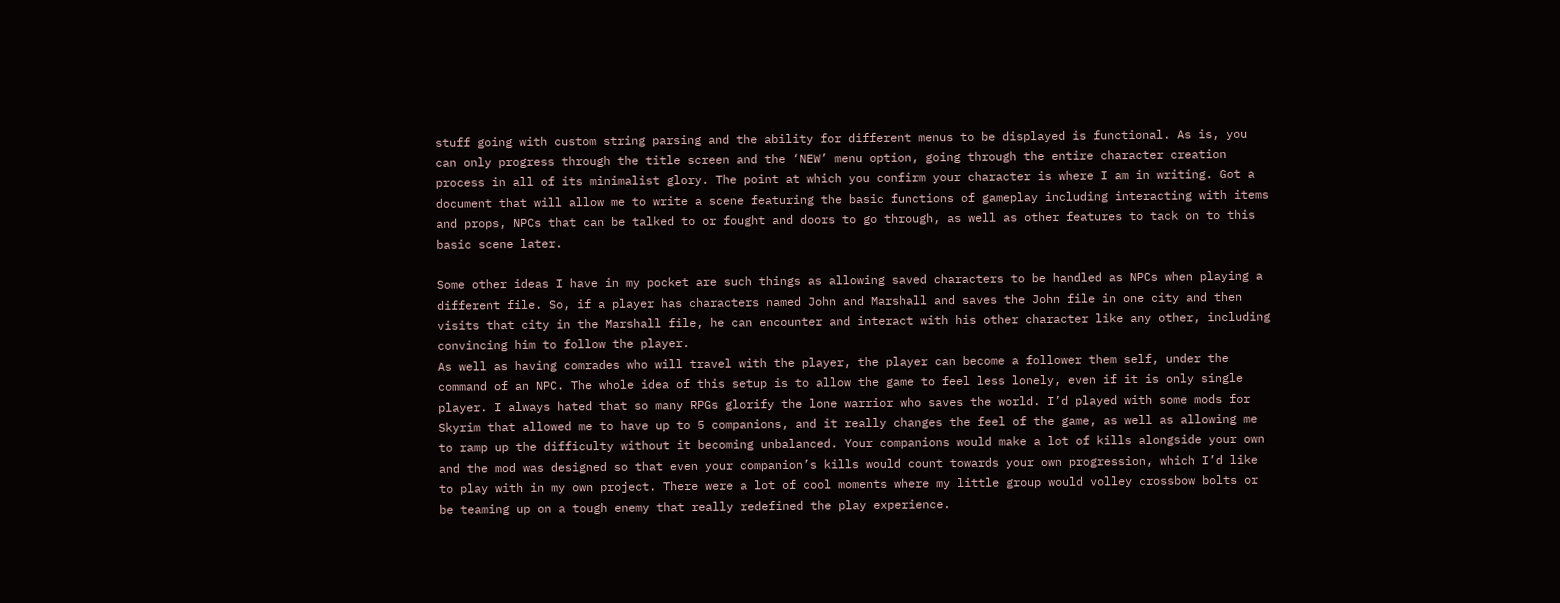stuff going with custom string parsing and the ability for different menus to be displayed is functional. As is, you can only progress through the title screen and the ‘NEW’ menu option, going through the entire character creation process in all of its minimalist glory. The point at which you confirm your character is where I am in writing. Got a document that will allow me to write a scene featuring the basic functions of gameplay including interacting with items and props, NPCs that can be talked to or fought and doors to go through, as well as other features to tack on to this basic scene later.

Some other ideas I have in my pocket are such things as allowing saved characters to be handled as NPCs when playing a different file. So, if a player has characters named John and Marshall and saves the John file in one city and then visits that city in the Marshall file, he can encounter and interact with his other character like any other, including convincing him to follow the player.
As well as having comrades who will travel with the player, the player can become a follower them self, under the command of an NPC. The whole idea of this setup is to allow the game to feel less lonely, even if it is only single player. I always hated that so many RPGs glorify the lone warrior who saves the world. I’d played with some mods for Skyrim that allowed me to have up to 5 companions, and it really changes the feel of the game, as well as allowing me to ramp up the difficulty without it becoming unbalanced. Your companions would make a lot of kills alongside your own and the mod was designed so that even your companion’s kills would count towards your own progression, which I’d like to play with in my own project. There were a lot of cool moments where my little group would volley crossbow bolts or be teaming up on a tough enemy that really redefined the play experience.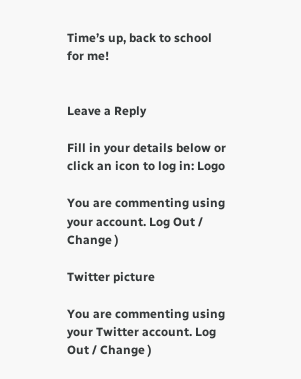Time’s up, back to school for me!


Leave a Reply

Fill in your details below or click an icon to log in: Logo

You are commenting using your account. Log Out / Change )

Twitter picture

You are commenting using your Twitter account. Log Out / Change )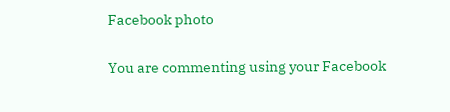Facebook photo

You are commenting using your Facebook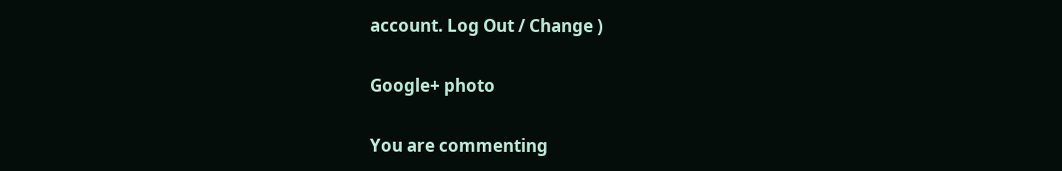account. Log Out / Change )

Google+ photo

You are commenting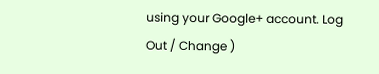using your Google+ account. Log Out / Change )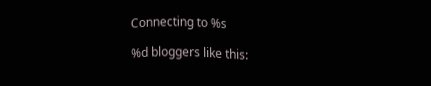Connecting to %s

%d bloggers like this: